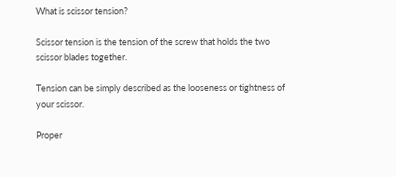What is scissor tension?

Scissor tension is the tension of the screw that holds the two scissor blades together.

Tension can be simply described as the looseness or tightness of your scissor.

Proper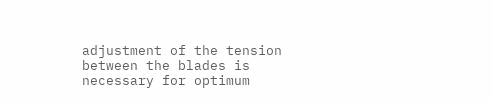adjustment of the tension between the blades is necessary for optimum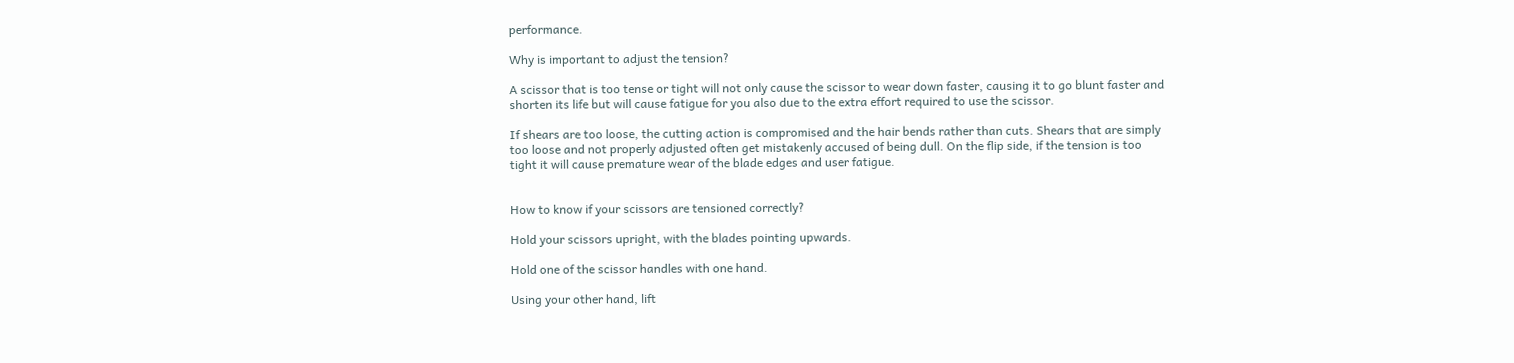performance.

Why is important to adjust the tension?

A scissor that is too tense or tight will not only cause the scissor to wear down faster, causing it to go blunt faster and shorten its life but will cause fatigue for you also due to the extra effort required to use the scissor.

If shears are too loose, the cutting action is compromised and the hair bends rather than cuts. Shears that are simply too loose and not properly adjusted often get mistakenly accused of being dull. On the flip side, if the tension is too tight it will cause premature wear of the blade edges and user fatigue.


How to know if your scissors are tensioned correctly?

Hold your scissors upright, with the blades pointing upwards.

Hold one of the scissor handles with one hand.

Using your other hand, lift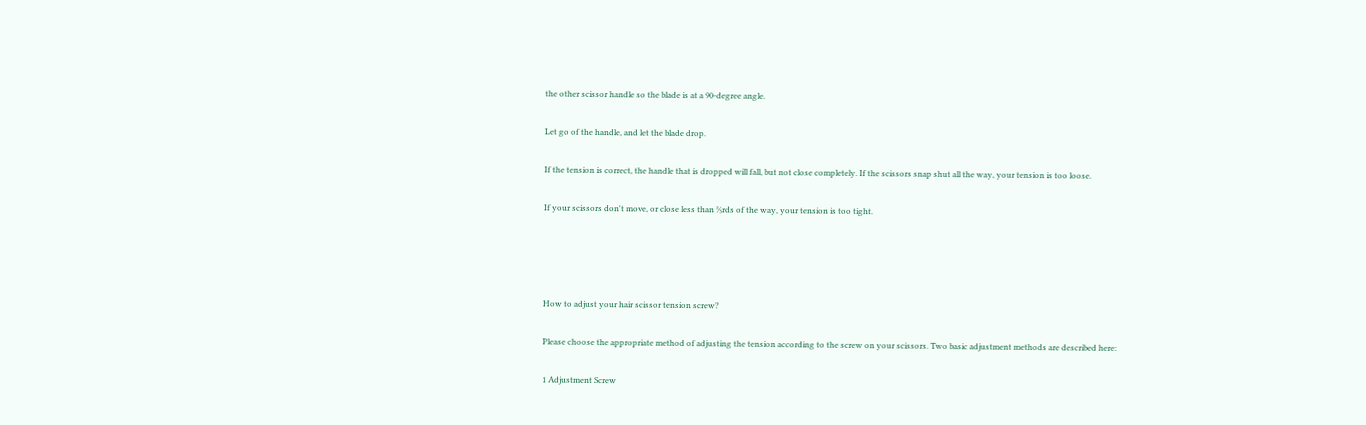the other scissor handle so the blade is at a 90-degree angle.

Let go of the handle, and let the blade drop.

If the tension is correct, the handle that is dropped will fall, but not close completely. If the scissors snap shut all the way, your tension is too loose.

If your scissors don't move, or close less than ⅔rds of the way, your tension is too tight.




How to adjust your hair scissor tension screw?

Please choose the appropriate method of adjusting the tension according to the screw on your scissors. Two basic adjustment methods are described here:

1 Adjustment Screw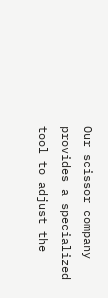Our scissor company provides a specialized tool to adjust the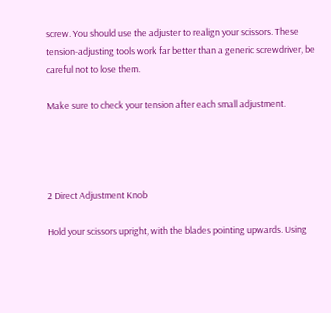screw. You should use the adjuster to realign your scissors. These tension-adjusting tools work far better than a generic screwdriver, be careful not to lose them.

Make sure to check your tension after each small adjustment.




2 Direct Adjustment Knob

Hold your scissors upright, with the blades pointing upwards. Using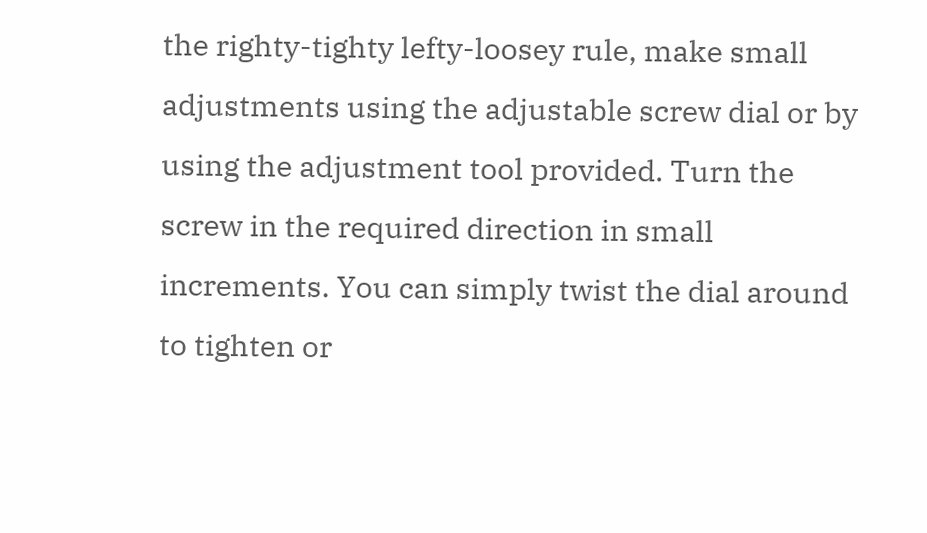the righty-tighty lefty-loosey rule, make small adjustments using the adjustable screw dial or by using the adjustment tool provided. Turn the screw in the required direction in small increments. You can simply twist the dial around to tighten or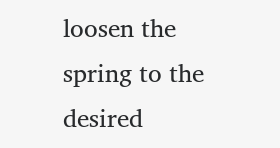loosen the spring to the desired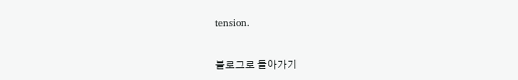tension.


블로그로 돌아가기